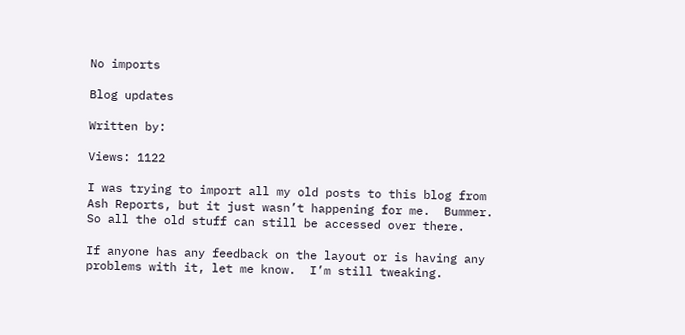No imports

Blog updates

Written by:

Views: 1122

I was trying to import all my old posts to this blog from Ash Reports, but it just wasn’t happening for me.  Bummer.  So all the old stuff can still be accessed over there.

If anyone has any feedback on the layout or is having any problems with it, let me know.  I’m still tweaking.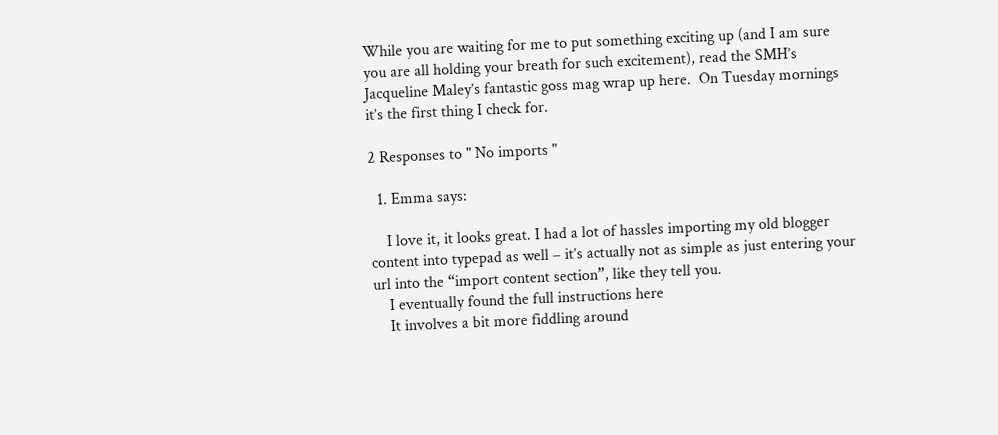While you are waiting for me to put something exciting up (and I am sure you are all holding your breath for such excitement), read the SMH’s Jacqueline Maley’s fantastic goss mag wrap up here.  On Tuesday mornings it’s the first thing I check for.

2 Responses to " No imports "

  1. Emma says:

    I love it, it looks great. I had a lot of hassles importing my old blogger content into typepad as well – it’s actually not as simple as just entering your url into the “import content section”, like they tell you.
    I eventually found the full instructions here
    It involves a bit more fiddling around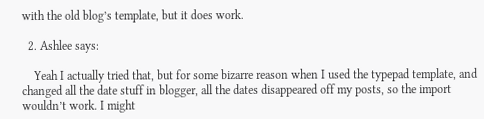with the old blog’s template, but it does work.

  2. Ashlee says:

    Yeah I actually tried that, but for some bizarre reason when I used the typepad template, and changed all the date stuff in blogger, all the dates disappeared off my posts, so the import wouldn’t work. I might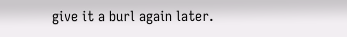give it a burl again later.